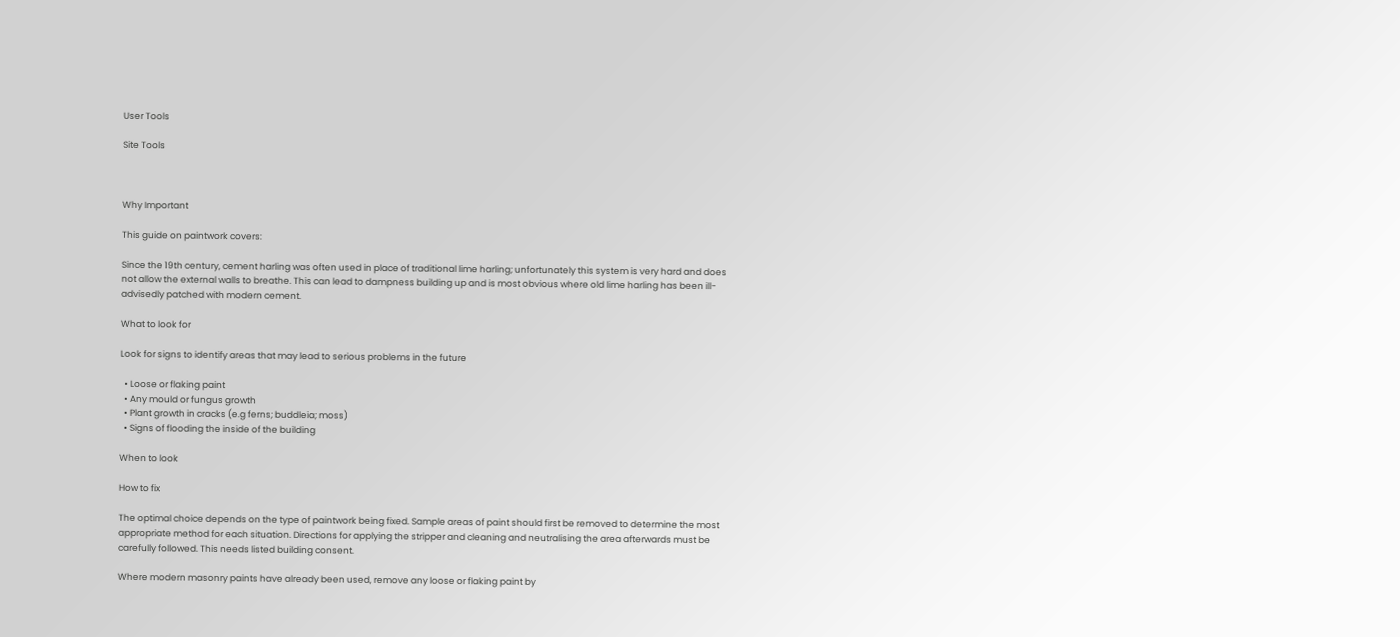User Tools

Site Tools



Why Important

This guide on paintwork covers:

Since the 19th century, cement harling was often used in place of traditional lime harling; unfortunately this system is very hard and does not allow the external walls to breathe. This can lead to dampness building up and is most obvious where old lime harling has been ill-advisedly patched with modern cement.

What to look for

Look for signs to identify areas that may lead to serious problems in the future

  • Loose or flaking paint
  • Any mould or fungus growth
  • Plant growth in cracks (e.g ferns; buddleia; moss)
  • Signs of flooding the inside of the building

When to look

How to fix

The optimal choice depends on the type of paintwork being fixed. Sample areas of paint should first be removed to determine the most appropriate method for each situation. Directions for applying the stripper and cleaning and neutralising the area afterwards must be carefully followed. This needs listed building consent.

Where modern masonry paints have already been used, remove any loose or flaking paint by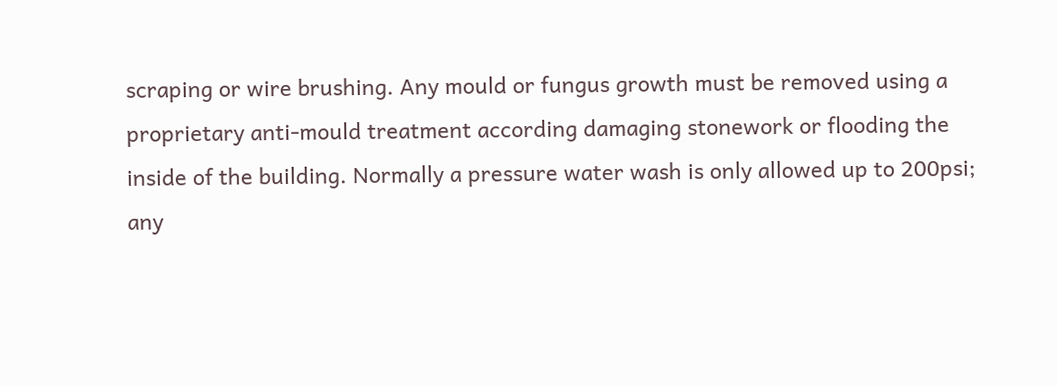scraping or wire brushing. Any mould or fungus growth must be removed using a proprietary anti-mould treatment according damaging stonework or flooding the inside of the building. Normally a pressure water wash is only allowed up to 200psi; any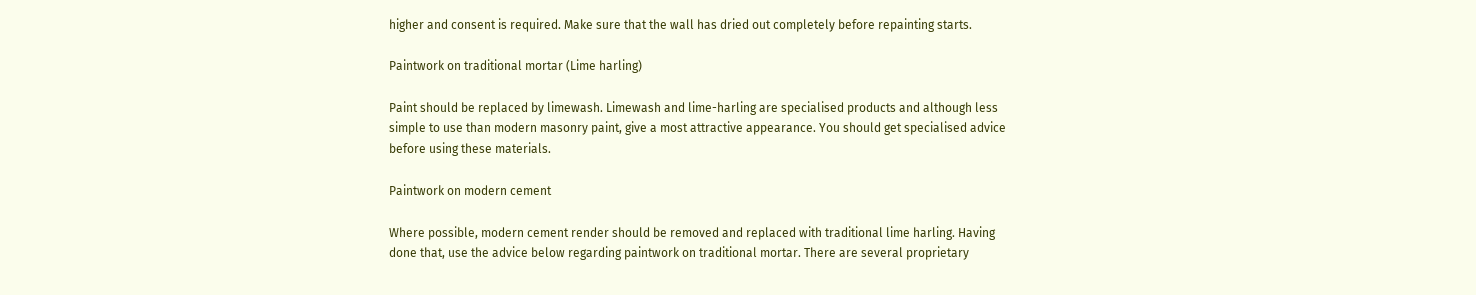higher and consent is required. Make sure that the wall has dried out completely before repainting starts.

Paintwork on traditional mortar (Lime harling)

Paint should be replaced by limewash. Limewash and lime-harling are specialised products and although less simple to use than modern masonry paint, give a most attractive appearance. You should get specialised advice before using these materials.

Paintwork on modern cement

Where possible, modern cement render should be removed and replaced with traditional lime harling. Having done that, use the advice below regarding paintwork on traditional mortar. There are several proprietary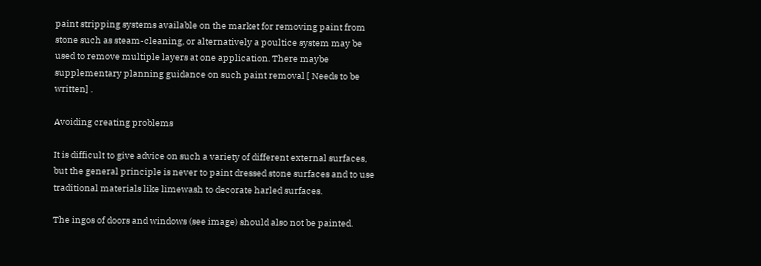paint stripping systems available on the market for removing paint from stone such as steam-cleaning, or alternatively a poultice system may be used to remove multiple layers at one application. There maybe supplementary planning guidance on such paint removal [ Needs to be written] .

Avoiding creating problems

It is difficult to give advice on such a variety of different external surfaces, but the general principle is never to paint dressed stone surfaces and to use traditional materials like limewash to decorate harled surfaces.

The ingos of doors and windows (see image) should also not be painted.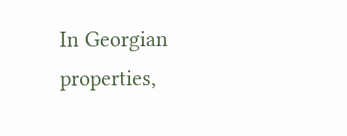In Georgian properties,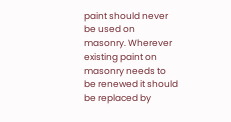paint should never be used on masonry. Wherever existing paint on masonry needs to be renewed it should be replaced by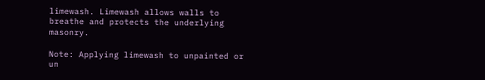limewash. Limewash allows walls to breathe and protects the underlying masonry.

Note: Applying limewash to unpainted or un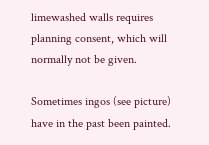limewashed walls requires planning consent, which will normally not be given.

Sometimes ingos (see picture) have in the past been painted.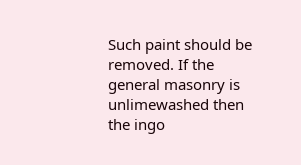Such paint should be removed. If the general masonry is unlimewashed then the ingo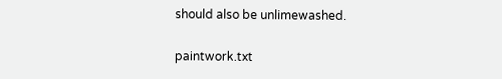should also be unlimewashed.

paintwork.txt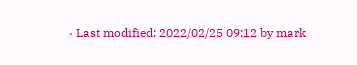· Last modified: 2022/02/25 09:12 by mark